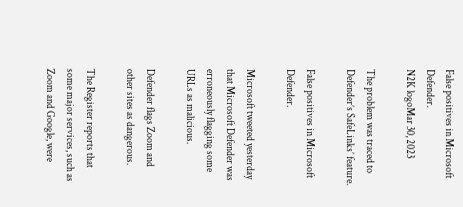False positives in Microsoft Defender.
N2K logoMar 30, 2023

The problem was traced to Defender’s SafeLinks’ feature.

False positives in Microsoft Defender.

Microsoft tweeted yesterday that Microsoft Defender was erroneously flagging some URLs as malicious.

Defender flags Zoom and other sites as dangerous.

The Register reports that some major services, such as Zoom and Google, were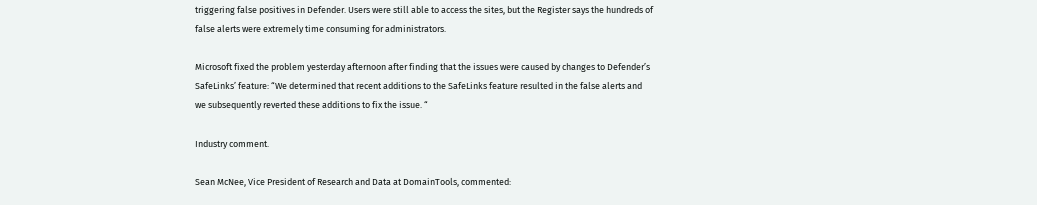triggering false positives in Defender. Users were still able to access the sites, but the Register says the hundreds of false alerts were extremely time consuming for administrators.

Microsoft fixed the problem yesterday afternoon after finding that the issues were caused by changes to Defender’s SafeLinks’ feature: “We determined that recent additions to the SafeLinks feature resulted in the false alerts and we subsequently reverted these additions to fix the issue. “

Industry comment.

Sean McNee, Vice President of Research and Data at DomainTools, commented: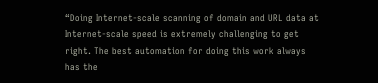“Doing Internet-scale scanning of domain and URL data at Internet-scale speed is extremely challenging to get right. The best automation for doing this work always has the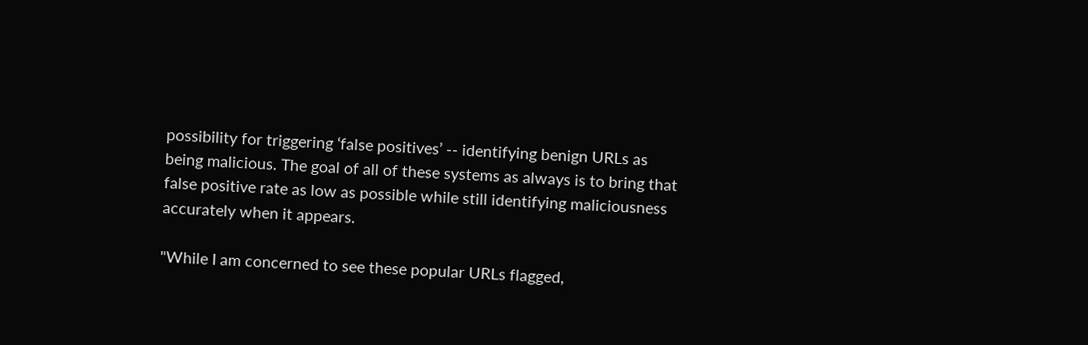possibility for triggering ‘false positives’ -- identifying benign URLs as being malicious. The goal of all of these systems as always is to bring that false positive rate as low as possible while still identifying maliciousness accurately when it appears.

"While I am concerned to see these popular URLs flagged,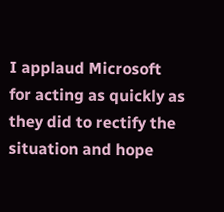I applaud Microsoft for acting as quickly as they did to rectify the situation and hope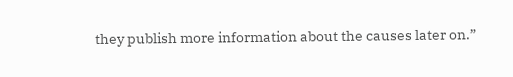they publish more information about the causes later on.”